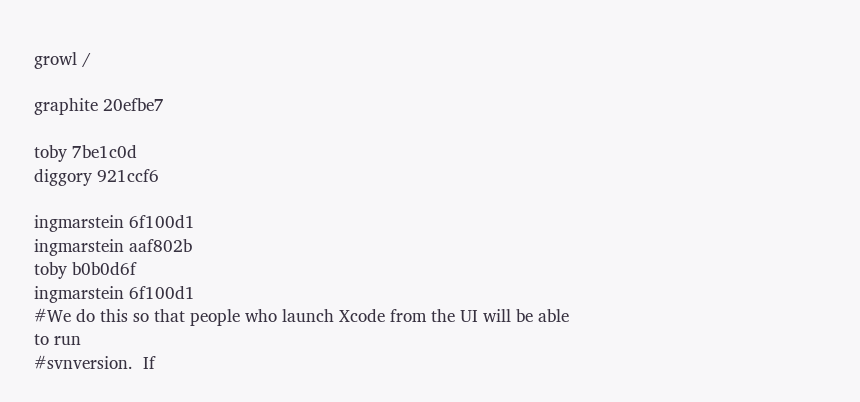growl /

graphite 20efbe7

toby 7be1c0d
diggory 921ccf6

ingmarstein 6f100d1
ingmarstein aaf802b
toby b0b0d6f
ingmarstein 6f100d1
#We do this so that people who launch Xcode from the UI will be able to run
#svnversion.  If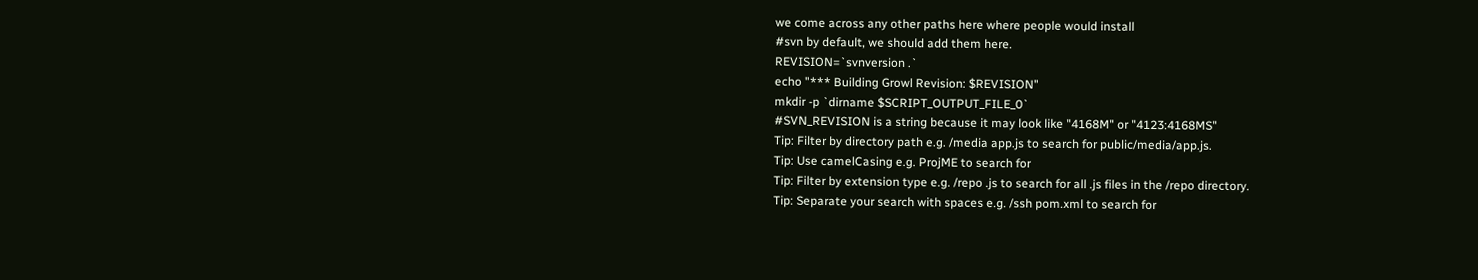we come across any other paths here where people would install
#svn by default, we should add them here.
REVISION=`svnversion .`
echo "*** Building Growl Revision: $REVISION"
mkdir -p `dirname $SCRIPT_OUTPUT_FILE_0`
#SVN_REVISION is a string because it may look like "4168M" or "4123:4168MS"
Tip: Filter by directory path e.g. /media app.js to search for public/media/app.js.
Tip: Use camelCasing e.g. ProjME to search for
Tip: Filter by extension type e.g. /repo .js to search for all .js files in the /repo directory.
Tip: Separate your search with spaces e.g. /ssh pom.xml to search for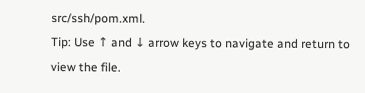src/ssh/pom.xml.
Tip: Use ↑ and ↓ arrow keys to navigate and return to view the file.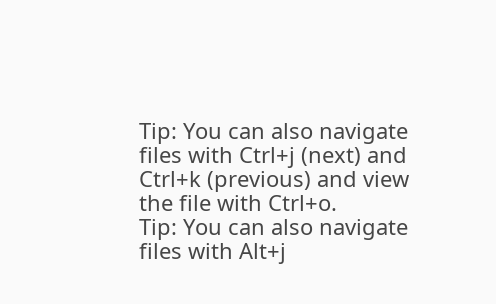Tip: You can also navigate files with Ctrl+j (next) and Ctrl+k (previous) and view the file with Ctrl+o.
Tip: You can also navigate files with Alt+j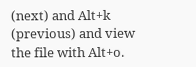(next) and Alt+k (previous) and view the file with Alt+o.